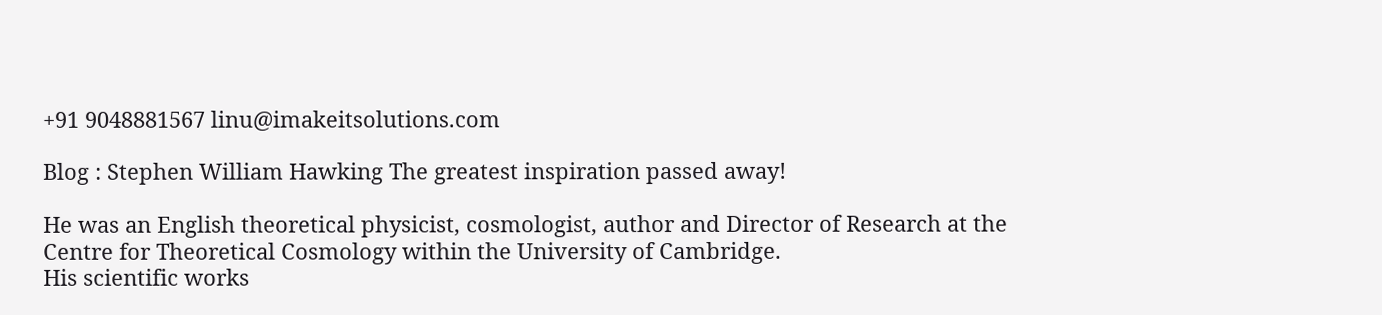+91 9048881567 linu@imakeitsolutions.com

Blog : Stephen William Hawking The greatest inspiration passed away!

He was an English theoretical physicist, cosmologist, author and Director of Research at the
Centre for Theoretical Cosmology within the University of Cambridge.
His scientific works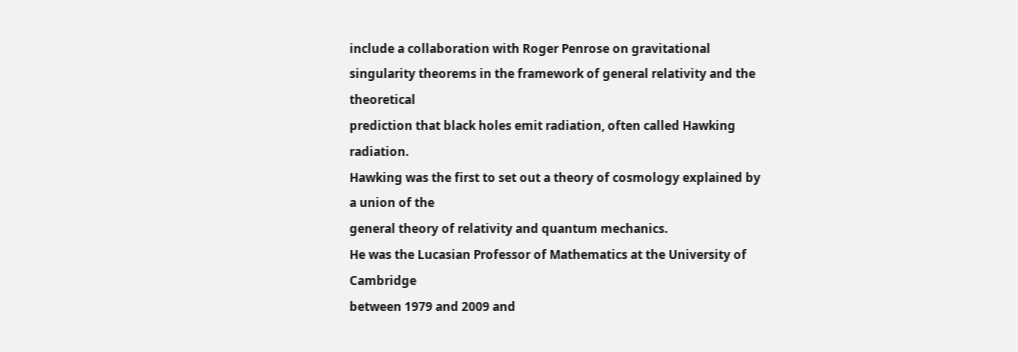include a collaboration with Roger Penrose on gravitational
singularity theorems in the framework of general relativity and the theoretical
prediction that black holes emit radiation, often called Hawking radiation.
Hawking was the first to set out a theory of cosmology explained by a union of the
general theory of relativity and quantum mechanics.
He was the Lucasian Professor of Mathematics at the University of Cambridge
between 1979 and 2009 and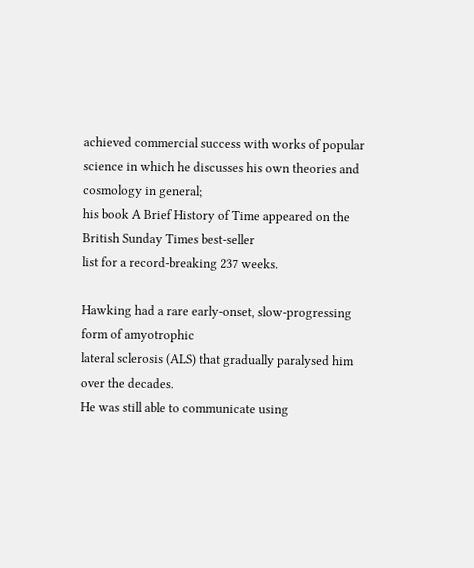achieved commercial success with works of popular
science in which he discusses his own theories and cosmology in general;
his book A Brief History of Time appeared on the British Sunday Times best-seller
list for a record-breaking 237 weeks.

Hawking had a rare early-onset, slow-progressing form of amyotrophic
lateral sclerosis (ALS) that gradually paralysed him over the decades.
He was still able to communicate using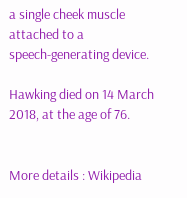a single cheek muscle attached to a
speech-generating device.

Hawking died on 14 March 2018, at the age of 76.


More details : Wikipedia